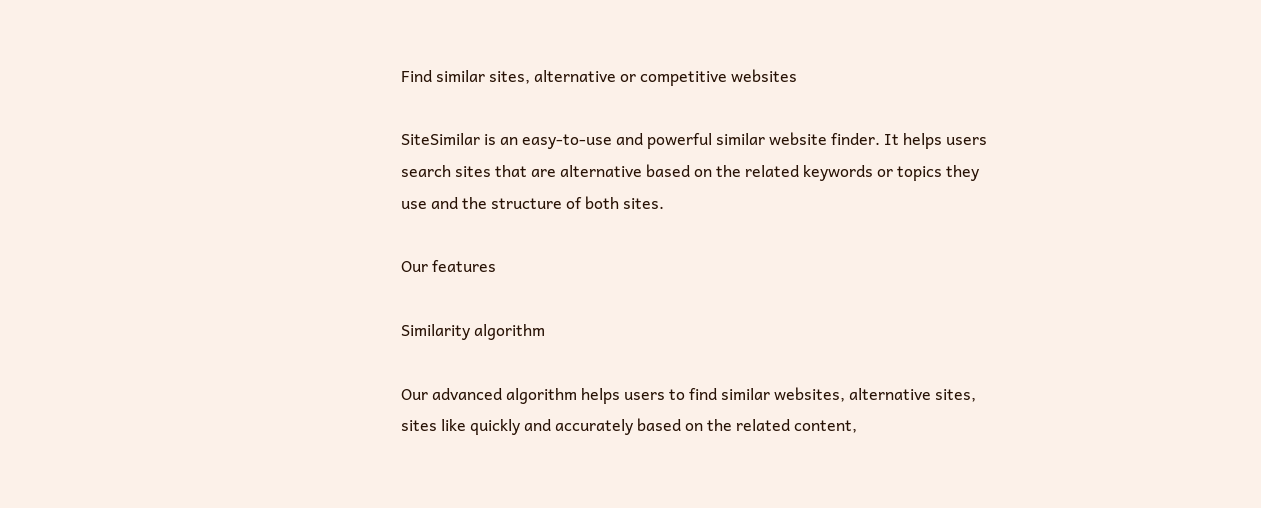Find similar sites, alternative or competitive websites

SiteSimilar is an easy-to-use and powerful similar website finder. It helps users search sites that are alternative based on the related keywords or topics they use and the structure of both sites.

Our features

Similarity algorithm

Our advanced algorithm helps users to find similar websites, alternative sites, sites like quickly and accurately based on the related content,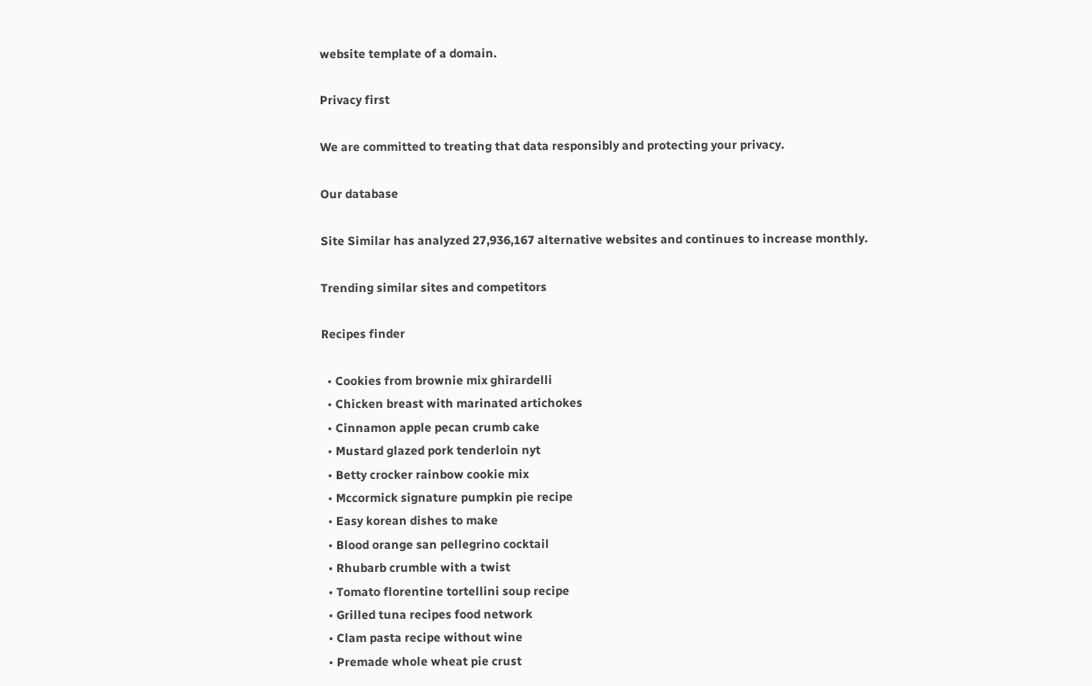website template of a domain.

Privacy first

We are committed to treating that data responsibly and protecting your privacy.

Our database

Site Similar has analyzed 27,936,167 alternative websites and continues to increase monthly.

Trending similar sites and competitors

Recipes finder

  • Cookies from brownie mix ghirardelli
  • Chicken breast with marinated artichokes
  • Cinnamon apple pecan crumb cake
  • Mustard glazed pork tenderloin nyt
  • Betty crocker rainbow cookie mix
  • Mccormick signature pumpkin pie recipe
  • Easy korean dishes to make
  • Blood orange san pellegrino cocktail
  • Rhubarb crumble with a twist
  • Tomato florentine tortellini soup recipe
  • Grilled tuna recipes food network
  • Clam pasta recipe without wine
  • Premade whole wheat pie crust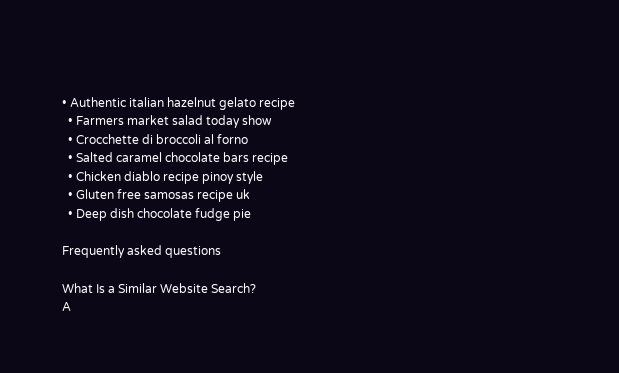• Authentic italian hazelnut gelato recipe
  • Farmers market salad today show
  • Crocchette di broccoli al forno
  • Salted caramel chocolate bars recipe
  • Chicken diablo recipe pinoy style
  • Gluten free samosas recipe uk
  • Deep dish chocolate fudge pie

Frequently asked questions

What Is a Similar Website Search?
A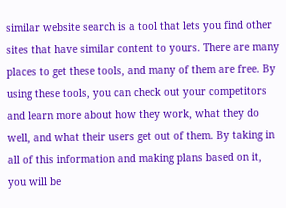similar website search is a tool that lets you find other sites that have similar content to yours. There are many places to get these tools, and many of them are free. By using these tools, you can check out your competitors and learn more about how they work, what they do well, and what their users get out of them. By taking in all of this information and making plans based on it, you will be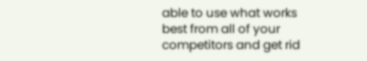able to use what works best from all of your competitors and get rid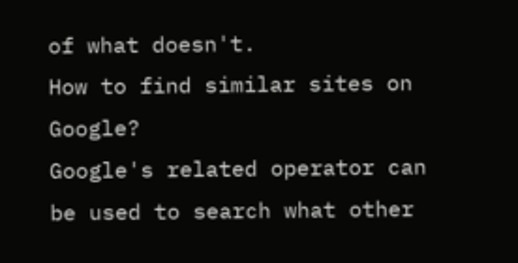of what doesn't.
How to find similar sites on Google?
Google's related operator can be used to search what other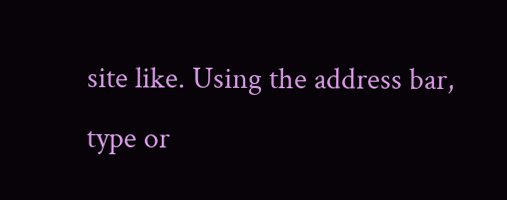site like. Using the address bar, type or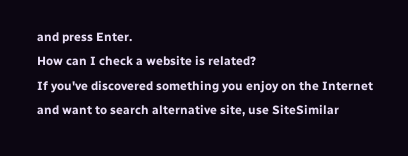and press Enter.
How can I check a website is related?
If you've discovered something you enjoy on the Internet and want to search alternative site, use SiteSimilar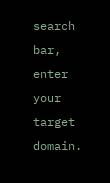search bar, enter your target domain.